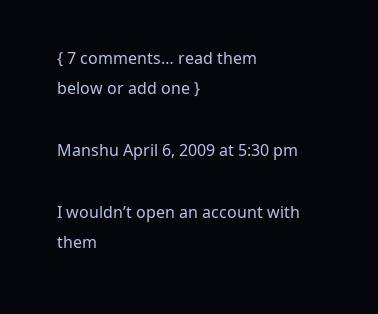{ 7 comments… read them below or add one }

Manshu April 6, 2009 at 5:30 pm

I wouldn’t open an account with them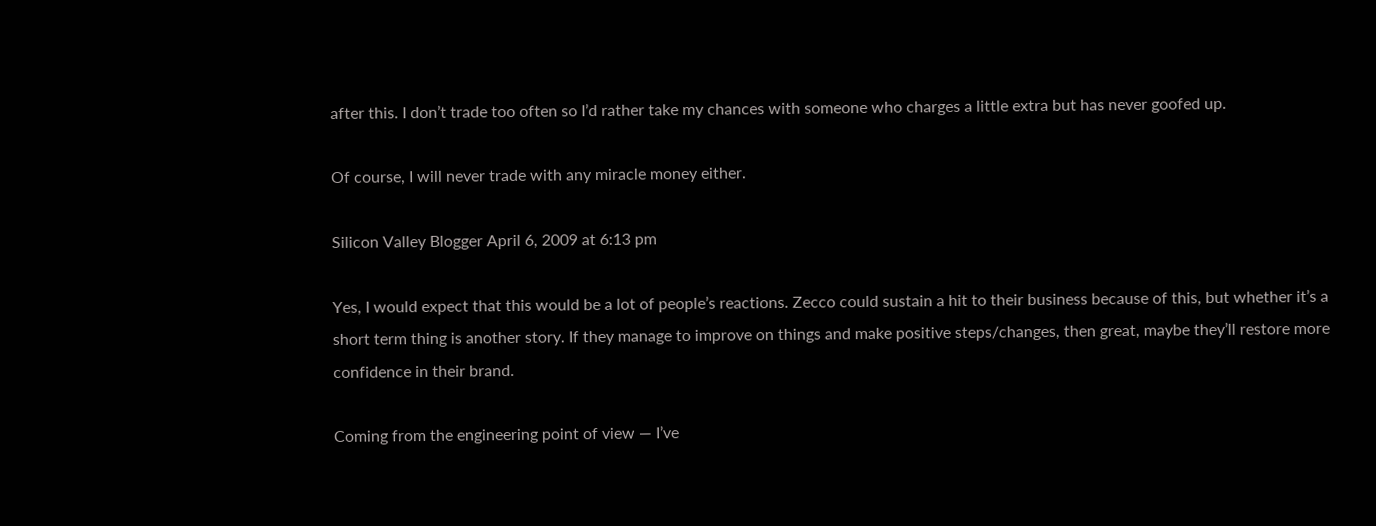after this. I don’t trade too often so I’d rather take my chances with someone who charges a little extra but has never goofed up.

Of course, I will never trade with any miracle money either.

Silicon Valley Blogger April 6, 2009 at 6:13 pm

Yes, I would expect that this would be a lot of people’s reactions. Zecco could sustain a hit to their business because of this, but whether it’s a short term thing is another story. If they manage to improve on things and make positive steps/changes, then great, maybe they’ll restore more confidence in their brand.

Coming from the engineering point of view — I’ve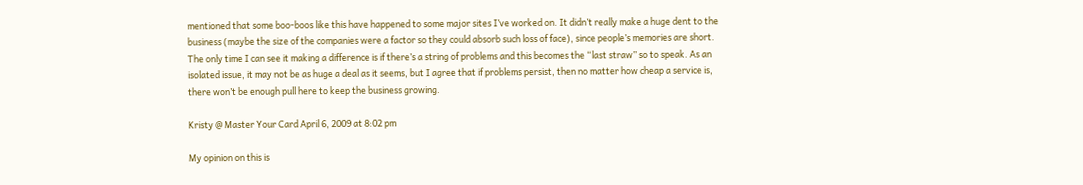mentioned that some boo-boos like this have happened to some major sites I’ve worked on. It didn’t really make a huge dent to the business (maybe the size of the companies were a factor so they could absorb such loss of face), since people’s memories are short. The only time I can see it making a difference is if there’s a string of problems and this becomes the “last straw” so to speak. As an isolated issue, it may not be as huge a deal as it seems, but I agree that if problems persist, then no matter how cheap a service is, there won’t be enough pull here to keep the business growing.

Kristy @ Master Your Card April 6, 2009 at 8:02 pm

My opinion on this is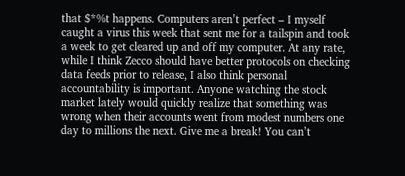that $*%t happens. Computers aren’t perfect – I myself caught a virus this week that sent me for a tailspin and took a week to get cleared up and off my computer. At any rate, while I think Zecco should have better protocols on checking data feeds prior to release, I also think personal accountability is important. Anyone watching the stock market lately would quickly realize that something was wrong when their accounts went from modest numbers one day to millions the next. Give me a break! You can’t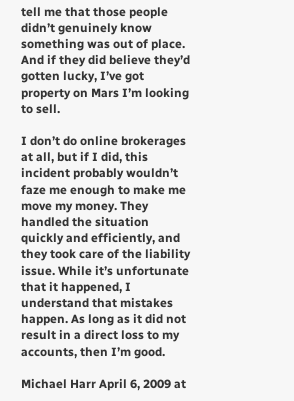tell me that those people didn’t genuinely know something was out of place. And if they did believe they’d gotten lucky, I’ve got property on Mars I’m looking to sell.

I don’t do online brokerages at all, but if I did, this incident probably wouldn’t faze me enough to make me move my money. They handled the situation quickly and efficiently, and they took care of the liability issue. While it’s unfortunate that it happened, I understand that mistakes happen. As long as it did not result in a direct loss to my accounts, then I’m good.

Michael Harr April 6, 2009 at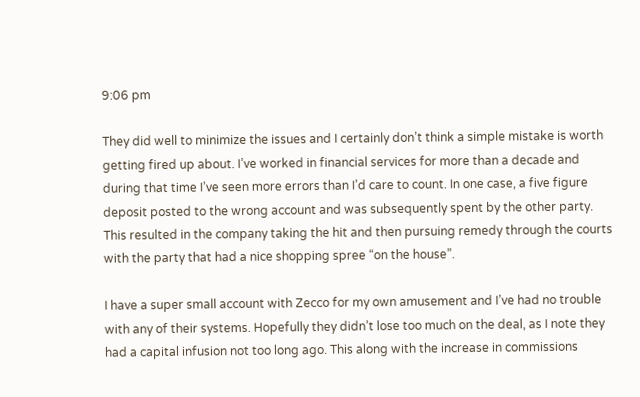9:06 pm

They did well to minimize the issues and I certainly don’t think a simple mistake is worth getting fired up about. I’ve worked in financial services for more than a decade and during that time I’ve seen more errors than I’d care to count. In one case, a five figure deposit posted to the wrong account and was subsequently spent by the other party. This resulted in the company taking the hit and then pursuing remedy through the courts with the party that had a nice shopping spree “on the house”.

I have a super small account with Zecco for my own amusement and I’ve had no trouble with any of their systems. Hopefully they didn’t lose too much on the deal, as I note they had a capital infusion not too long ago. This along with the increase in commissions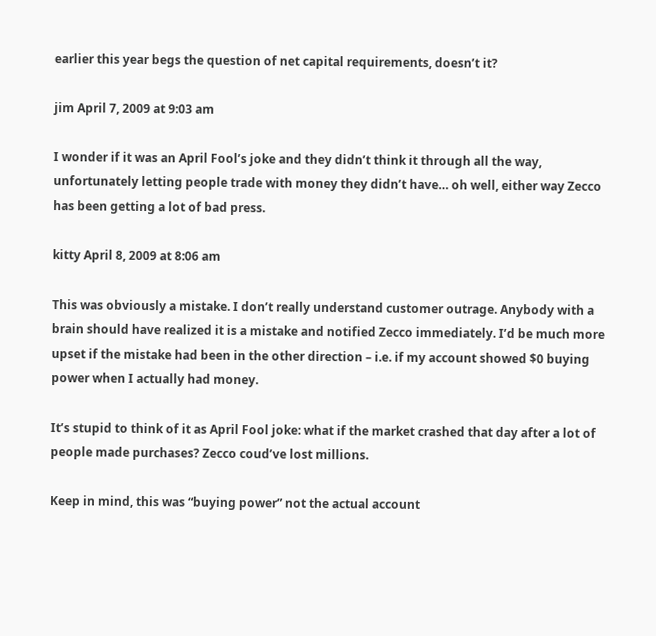earlier this year begs the question of net capital requirements, doesn’t it?

jim April 7, 2009 at 9:03 am

I wonder if it was an April Fool’s joke and they didn’t think it through all the way, unfortunately letting people trade with money they didn’t have… oh well, either way Zecco has been getting a lot of bad press.

kitty April 8, 2009 at 8:06 am

This was obviously a mistake. I don’t really understand customer outrage. Anybody with a brain should have realized it is a mistake and notified Zecco immediately. I’d be much more upset if the mistake had been in the other direction – i.e. if my account showed $0 buying power when I actually had money.

It’s stupid to think of it as April Fool joke: what if the market crashed that day after a lot of people made purchases? Zecco coud’ve lost millions.

Keep in mind, this was “buying power” not the actual account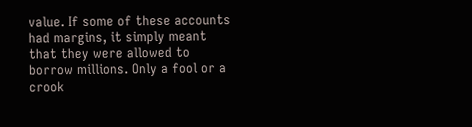value. If some of these accounts had margins, it simply meant that they were allowed to borrow millions. Only a fool or a crook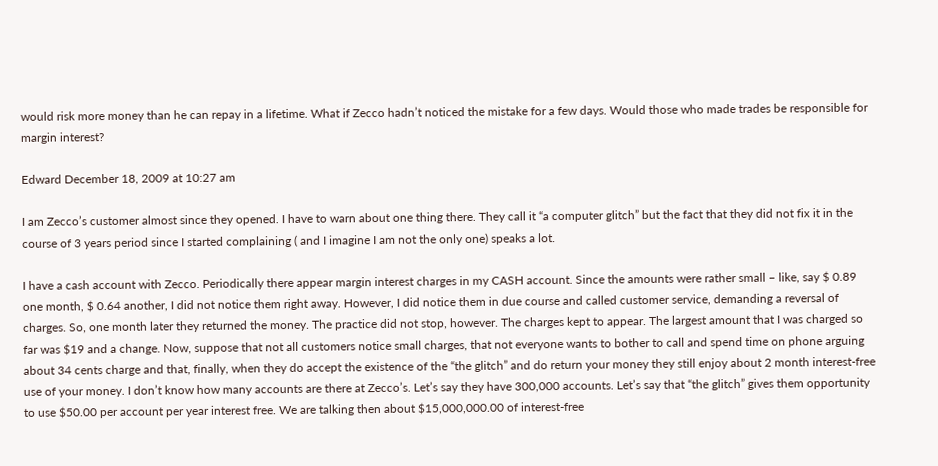would risk more money than he can repay in a lifetime. What if Zecco hadn’t noticed the mistake for a few days. Would those who made trades be responsible for margin interest?

Edward December 18, 2009 at 10:27 am

I am Zecco’s customer almost since they opened. I have to warn about one thing there. They call it “a computer glitch” but the fact that they did not fix it in the course of 3 years period since I started complaining ( and I imagine I am not the only one) speaks a lot.

I have a cash account with Zecco. Periodically there appear margin interest charges in my CASH account. Since the amounts were rather small – like, say $ 0.89 one month, $ 0.64 another, I did not notice them right away. However, I did notice them in due course and called customer service, demanding a reversal of charges. So, one month later they returned the money. The practice did not stop, however. The charges kept to appear. The largest amount that I was charged so far was $19 and a change. Now, suppose that not all customers notice small charges, that not everyone wants to bother to call and spend time on phone arguing about 34 cents charge and that, finally, when they do accept the existence of the “the glitch” and do return your money they still enjoy about 2 month interest-free use of your money. I don’t know how many accounts are there at Zecco’s. Let’s say they have 300,000 accounts. Let’s say that “the glitch” gives them opportunity to use $50.00 per account per year interest free. We are talking then about $15,000,000.00 of interest-free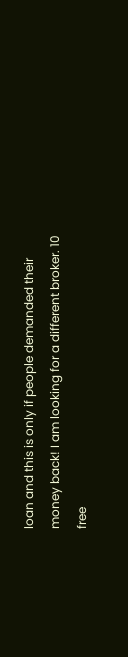loan and this is only if people demanded their money back! I am looking for a different broker. 10 free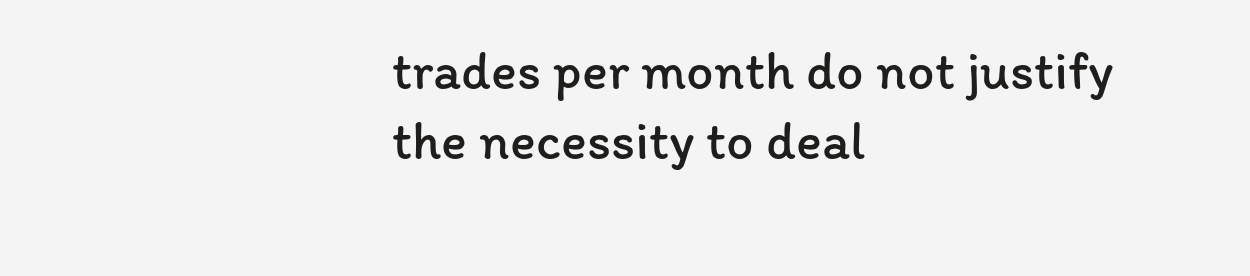trades per month do not justify the necessity to deal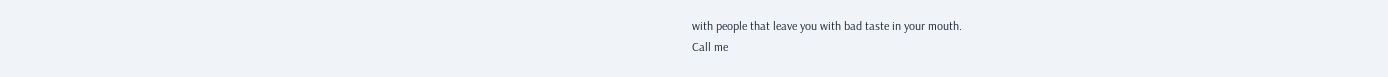with people that leave you with bad taste in your mouth.
Call me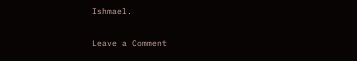Ishmael.

Leave a Comment